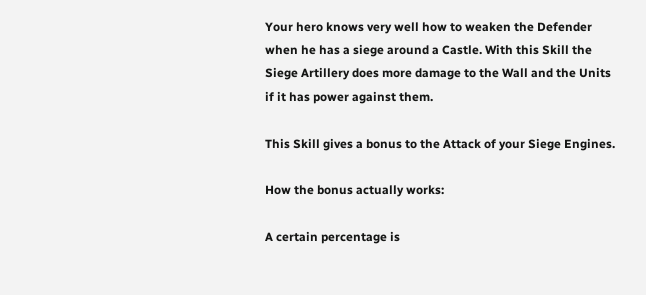Your hero knows very well how to weaken the Defender when he has a siege around a Castle. With this Skill the Siege Artillery does more damage to the Wall and the Units if it has power against them.

This Skill gives a bonus to the Attack of your Siege Engines.

How the bonus actually works:

A certain percentage is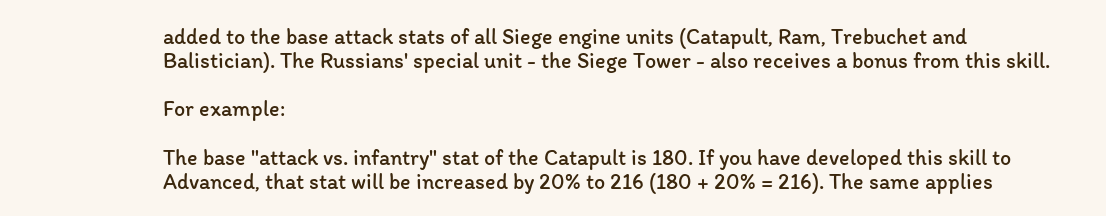added to the base attack stats of all Siege engine units (Catapult, Ram, Trebuchet and Balistician). The Russians' special unit - the Siege Tower - also receives a bonus from this skill.

For example:

The base "attack vs. infantry" stat of the Catapult is 180. If you have developed this skill to Advanced, that stat will be increased by 20% to 216 (180 + 20% = 216). The same applies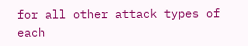for all other attack types of each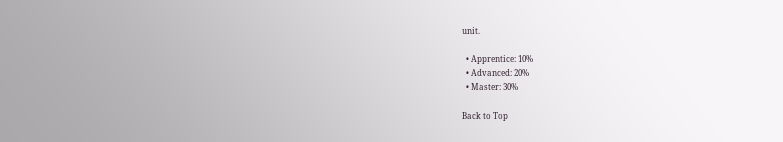unit.

  • Apprentice: 10%
  • Advanced: 20%
  • Master: 30%

Back to Top